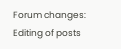Forum changes: Editing of posts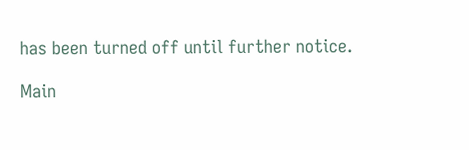has been turned off until further notice.

Main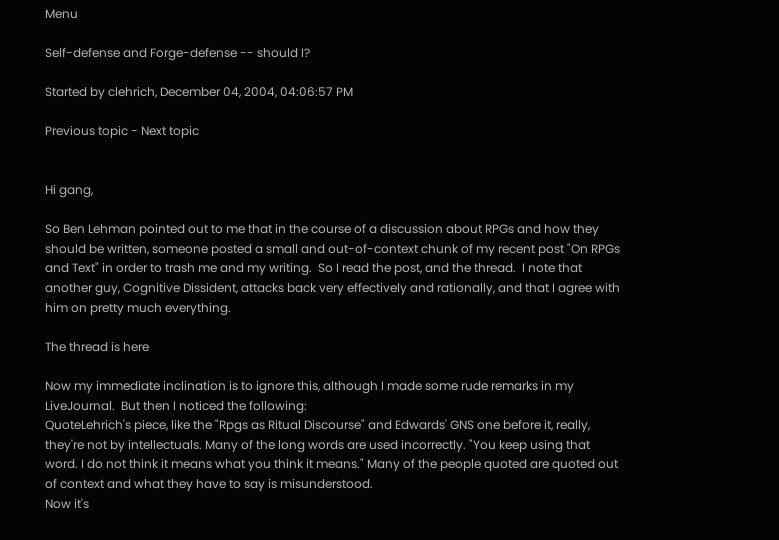Menu

Self-defense and Forge-defense -- should I?

Started by clehrich, December 04, 2004, 04:06:57 PM

Previous topic - Next topic


Hi gang,

So Ben Lehman pointed out to me that in the course of a discussion about RPGs and how they should be written, someone posted a small and out-of-context chunk of my recent post "On RPGs and Text" in order to trash me and my writing.  So I read the post, and the thread.  I note that another guy, Cognitive Dissident, attacks back very effectively and rationally, and that I agree with him on pretty much everything.

The thread is here

Now my immediate inclination is to ignore this, although I made some rude remarks in my LiveJournal.  But then I noticed the following:
QuoteLehrich's piece, like the "Rpgs as Ritual Discourse" and Edwards' GNS one before it, really, they're not by intellectuals. Many of the long words are used incorrectly. "You keep using that word. I do not think it means what you think it means." Many of the people quoted are quoted out of context and what they have to say is misunderstood.
Now it's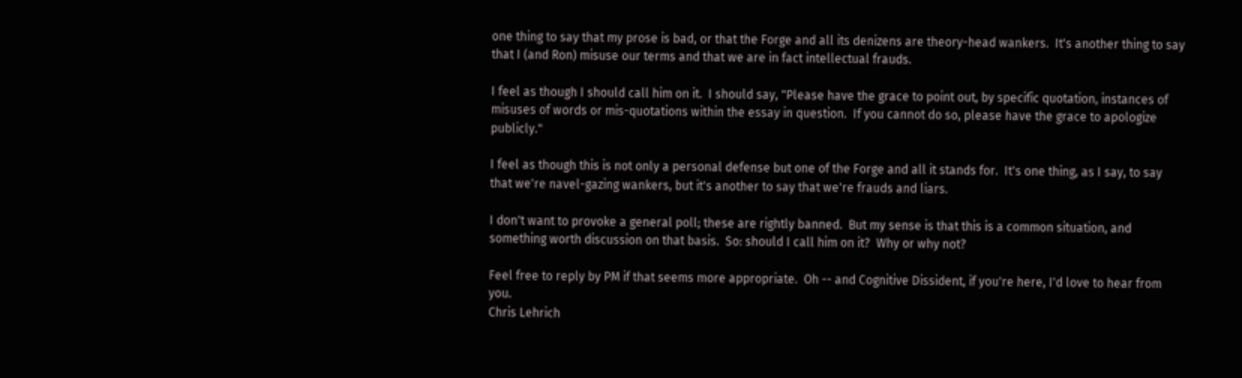one thing to say that my prose is bad, or that the Forge and all its denizens are theory-head wankers.  It's another thing to say that I (and Ron) misuse our terms and that we are in fact intellectual frauds.

I feel as though I should call him on it.  I should say, "Please have the grace to point out, by specific quotation, instances of misuses of words or mis-quotations within the essay in question.  If you cannot do so, please have the grace to apologize publicly."

I feel as though this is not only a personal defense but one of the Forge and all it stands for.  It's one thing, as I say, to say that we're navel-gazing wankers, but it's another to say that we're frauds and liars.

I don't want to provoke a general poll; these are rightly banned.  But my sense is that this is a common situation, and something worth discussion on that basis.  So: should I call him on it?  Why or why not?

Feel free to reply by PM if that seems more appropriate.  Oh -- and Cognitive Dissident, if you're here, I'd love to hear from you.
Chris Lehrich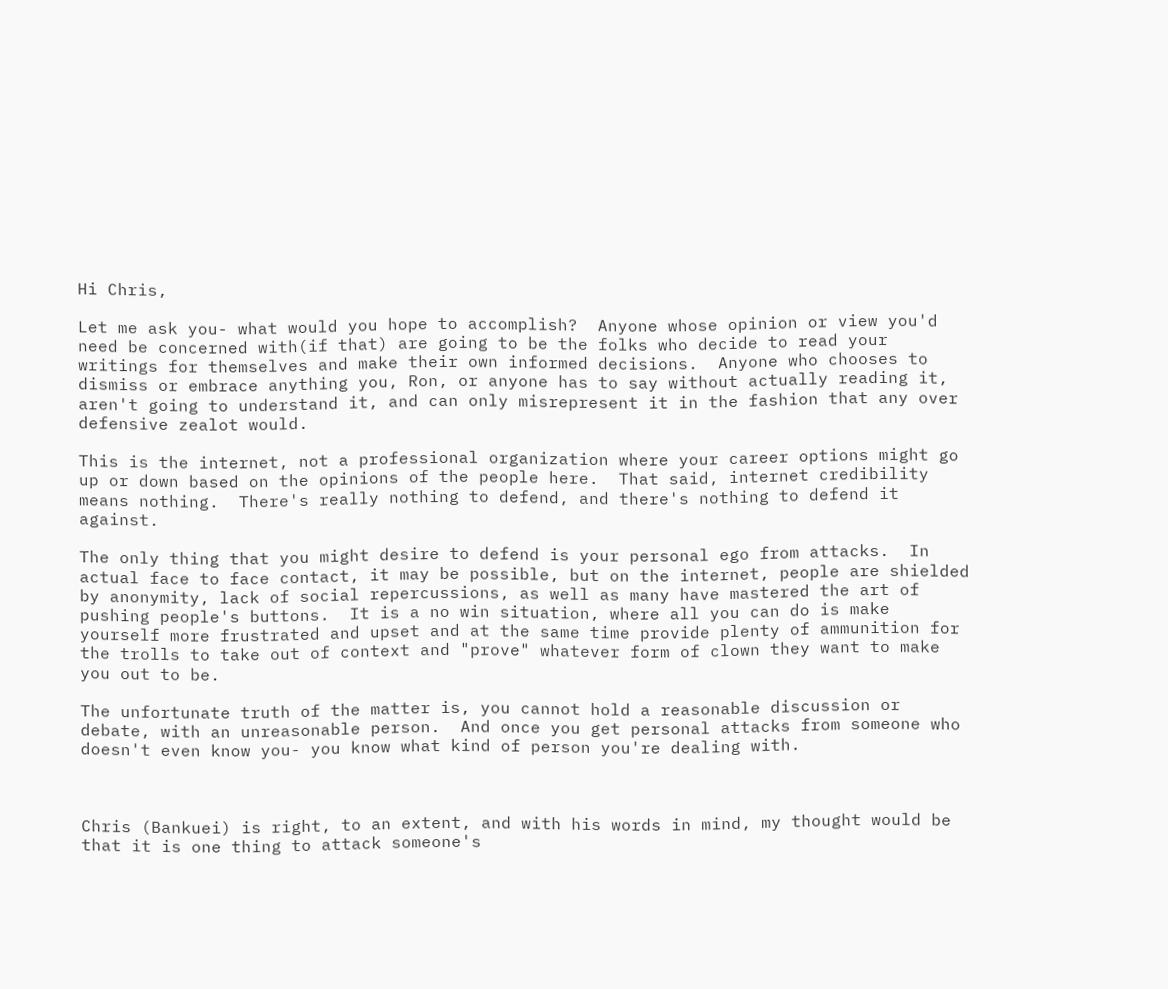Hi Chris,

Let me ask you- what would you hope to accomplish?  Anyone whose opinion or view you'd need be concerned with(if that) are going to be the folks who decide to read your writings for themselves and make their own informed decisions.  Anyone who chooses to dismiss or embrace anything you, Ron, or anyone has to say without actually reading it, aren't going to understand it, and can only misrepresent it in the fashion that any over defensive zealot would.

This is the internet, not a professional organization where your career options might go up or down based on the opinions of the people here.  That said, internet credibility means nothing.  There's really nothing to defend, and there's nothing to defend it against.

The only thing that you might desire to defend is your personal ego from attacks.  In actual face to face contact, it may be possible, but on the internet, people are shielded by anonymity, lack of social repercussions, as well as many have mastered the art of pushing people's buttons.  It is a no win situation, where all you can do is make yourself more frustrated and upset and at the same time provide plenty of ammunition for the trolls to take out of context and "prove" whatever form of clown they want to make you out to be.

The unfortunate truth of the matter is, you cannot hold a reasonable discussion or debate, with an unreasonable person.  And once you get personal attacks from someone who doesn't even know you- you know what kind of person you're dealing with.



Chris (Bankuei) is right, to an extent, and with his words in mind, my thought would be that it is one thing to attack someone's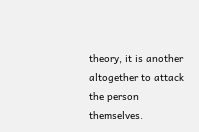theory, it is another altogether to attack the person themselves.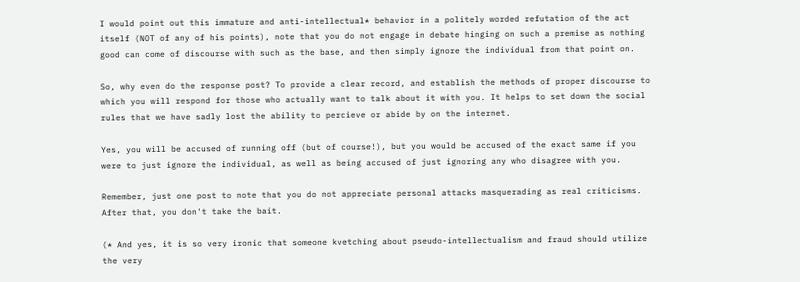I would point out this immature and anti-intellectual* behavior in a politely worded refutation of the act itself (NOT of any of his points), note that you do not engage in debate hinging on such a premise as nothing good can come of discourse with such as the base, and then simply ignore the individual from that point on.

So, why even do the response post? To provide a clear record, and establish the methods of proper discourse to which you will respond for those who actually want to talk about it with you. It helps to set down the social rules that we have sadly lost the ability to percieve or abide by on the internet.

Yes, you will be accused of running off (but of course!), but you would be accused of the exact same if you were to just ignore the individual, as well as being accused of just ignoring any who disagree with you.

Remember, just one post to note that you do not appreciate personal attacks masquerading as real criticisms. After that, you don't take the bait.

(* And yes, it is so very ironic that someone kvetching about pseudo-intellectualism and fraud should utilize the very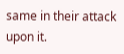same in their attack upon it.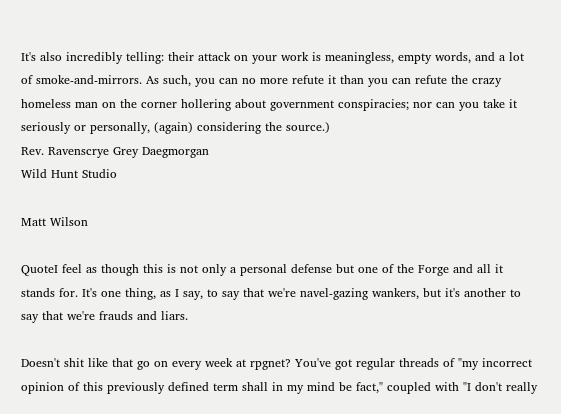It's also incredibly telling: their attack on your work is meaningless, empty words, and a lot of smoke-and-mirrors. As such, you can no more refute it than you can refute the crazy homeless man on the corner hollering about government conspiracies; nor can you take it seriously or personally, (again) considering the source.)
Rev. Ravenscrye Grey Daegmorgan
Wild Hunt Studio

Matt Wilson

QuoteI feel as though this is not only a personal defense but one of the Forge and all it stands for. It's one thing, as I say, to say that we're navel-gazing wankers, but it's another to say that we're frauds and liars.

Doesn't shit like that go on every week at rpgnet? You've got regular threads of "my incorrect opinion of this previously defined term shall in my mind be fact," coupled with "I don't really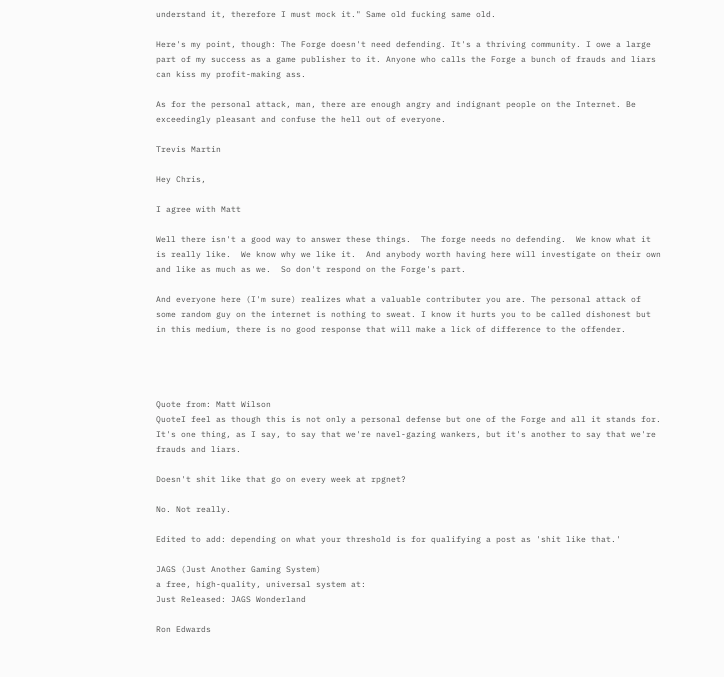understand it, therefore I must mock it." Same old fucking same old.

Here's my point, though: The Forge doesn't need defending. It's a thriving community. I owe a large part of my success as a game publisher to it. Anyone who calls the Forge a bunch of frauds and liars can kiss my profit-making ass.

As for the personal attack, man, there are enough angry and indignant people on the Internet. Be exceedingly pleasant and confuse the hell out of everyone.

Trevis Martin

Hey Chris,

I agree with Matt

Well there isn't a good way to answer these things.  The forge needs no defending.  We know what it is really like.  We know why we like it.  And anybody worth having here will investigate on their own and like as much as we.  So don't respond on the Forge's part.

And everyone here (I'm sure) realizes what a valuable contributer you are. The personal attack of some random guy on the internet is nothing to sweat. I know it hurts you to be called dishonest but in this medium, there is no good response that will make a lick of difference to the offender.




Quote from: Matt Wilson
QuoteI feel as though this is not only a personal defense but one of the Forge and all it stands for. It's one thing, as I say, to say that we're navel-gazing wankers, but it's another to say that we're frauds and liars.

Doesn't shit like that go on every week at rpgnet?

No. Not really.

Edited to add: depending on what your threshold is for qualifying a post as 'shit like that.'

JAGS (Just Another Gaming System)
a free, high-quality, universal system at:
Just Released: JAGS Wonderland

Ron Edwards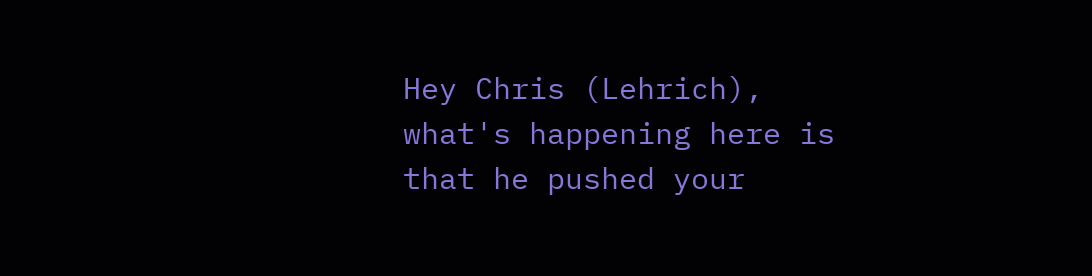Hey Chris (Lehrich), what's happening here is that he pushed your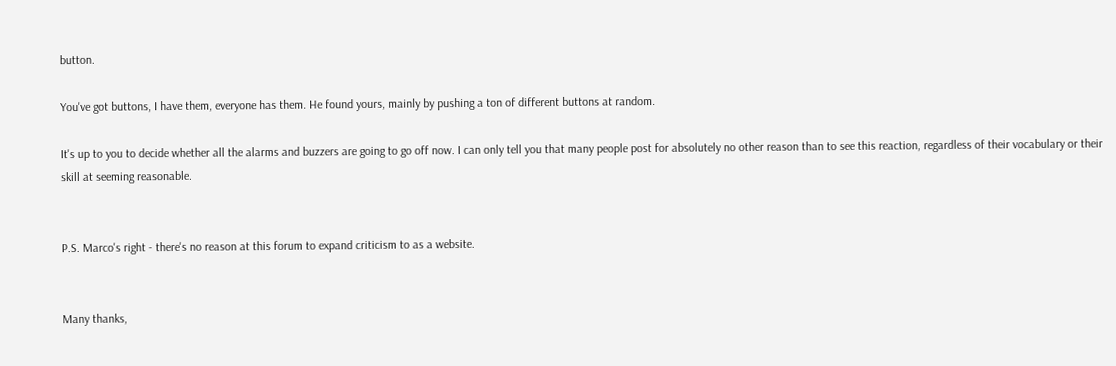button.

You've got buttons, I have them, everyone has them. He found yours, mainly by pushing a ton of different buttons at random.

It's up to you to decide whether all the alarms and buzzers are going to go off now. I can only tell you that many people post for absolutely no other reason than to see this reaction, regardless of their vocabulary or their skill at seeming reasonable.


P.S. Marco's right - there's no reason at this forum to expand criticism to as a website.


Many thanks,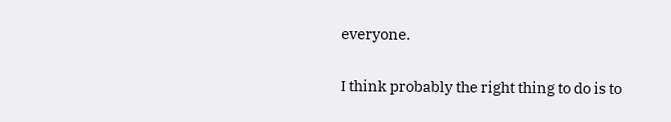everyone.

I think probably the right thing to do is to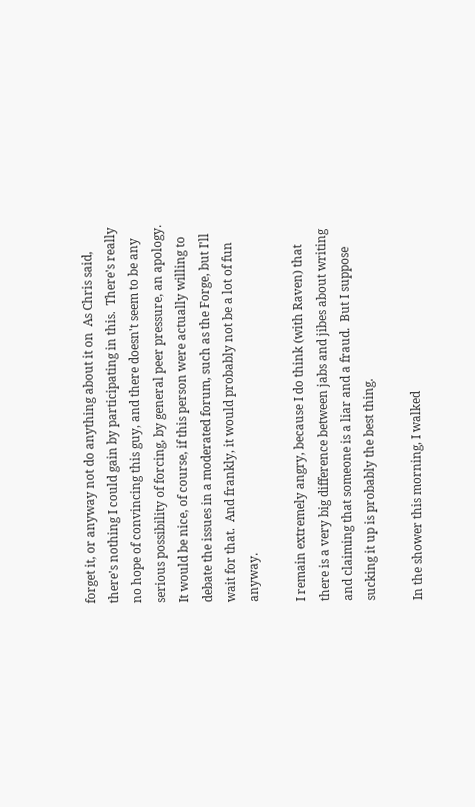forget it, or anyway not do anything about it on  As Chris said, there's nothing I could gain by participating in this.  There's really no hope of convincing this guy, and there doesn't seem to be any serious possibility of forcing, by general peer pressure, an apology.  It would be nice, of course, if this person were actually willing to debate the issues in a moderated forum, such as the Forge, but I'll wait for that.  And frankly, it would probably not be a lot of fun anyway.

I remain extremely angry, because I do think (with Raven) that there is a very big difference between jabs and jibes about writing and claiming that someone is a liar and a fraud.  But I suppose sucking it up is probably the best thing.

In the shower this morning, I walked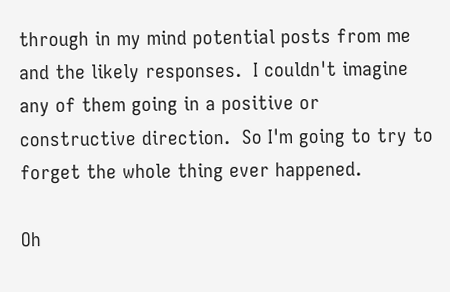through in my mind potential posts from me and the likely responses.  I couldn't imagine any of them going in a positive or constructive direction.  So I'm going to try to forget the whole thing ever happened.

Oh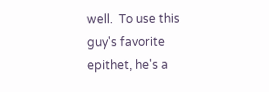well.  To use this guy's favorite epithet, he's a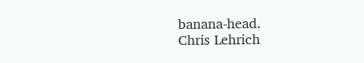banana-head.
Chris Lehrich